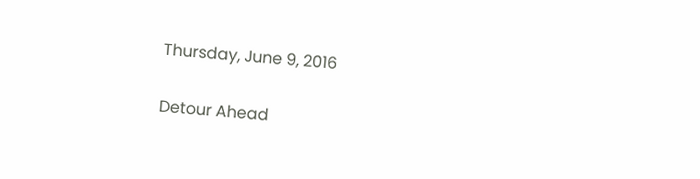Thursday, June 9, 2016

Detour Ahead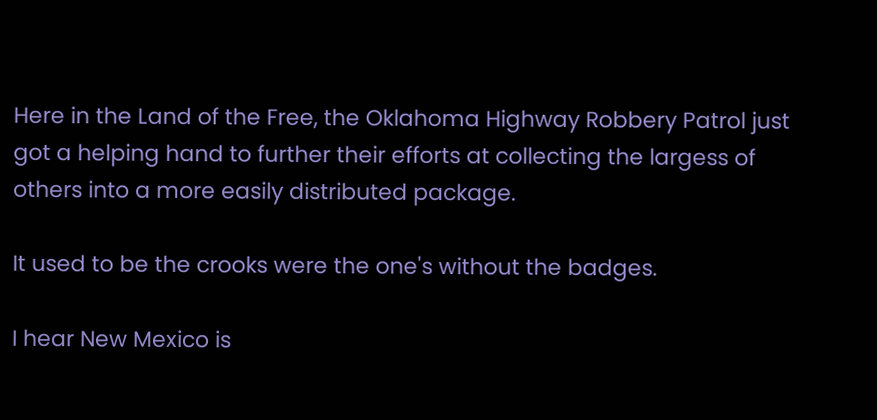Here in the Land of the Free, the Oklahoma Highway Robbery Patrol just got a helping hand to further their efforts at collecting the largess of others into a more easily distributed package.

It used to be the crooks were the one's without the badges.

I hear New Mexico is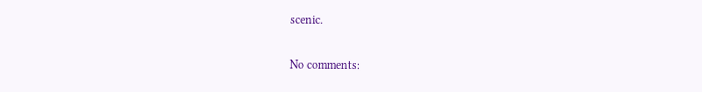scenic.

No comments: